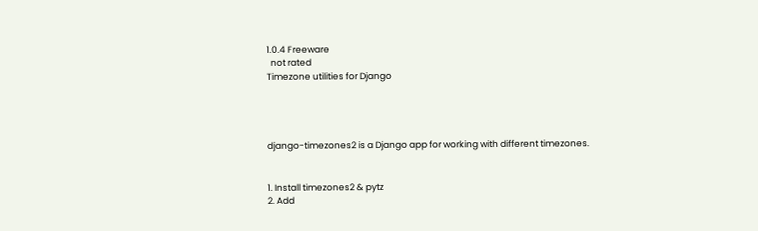1.0.4 Freeware
  not rated
Timezone utilities for Django




django-timezones2 is a Django app for working with different timezones.


1. Install timezones2 & pytz
2. Add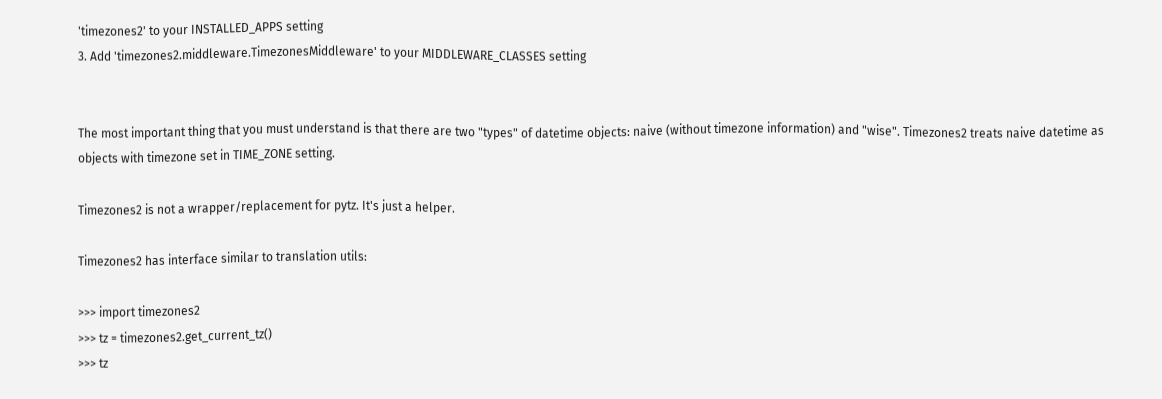'timezones2' to your INSTALLED_APPS setting
3. Add 'timezones2.middleware.TimezonesMiddleware' to your MIDDLEWARE_CLASSES setting


The most important thing that you must understand is that there are two "types" of datetime objects: naive (without timezone information) and "wise". Timezones2 treats naive datetime as objects with timezone set in TIME_ZONE setting.

Timezones2 is not a wrapper/replacement for pytz. It's just a helper.

Timezones2 has interface similar to translation utils:

>>> import timezones2
>>> tz = timezones2.get_current_tz()
>>> tz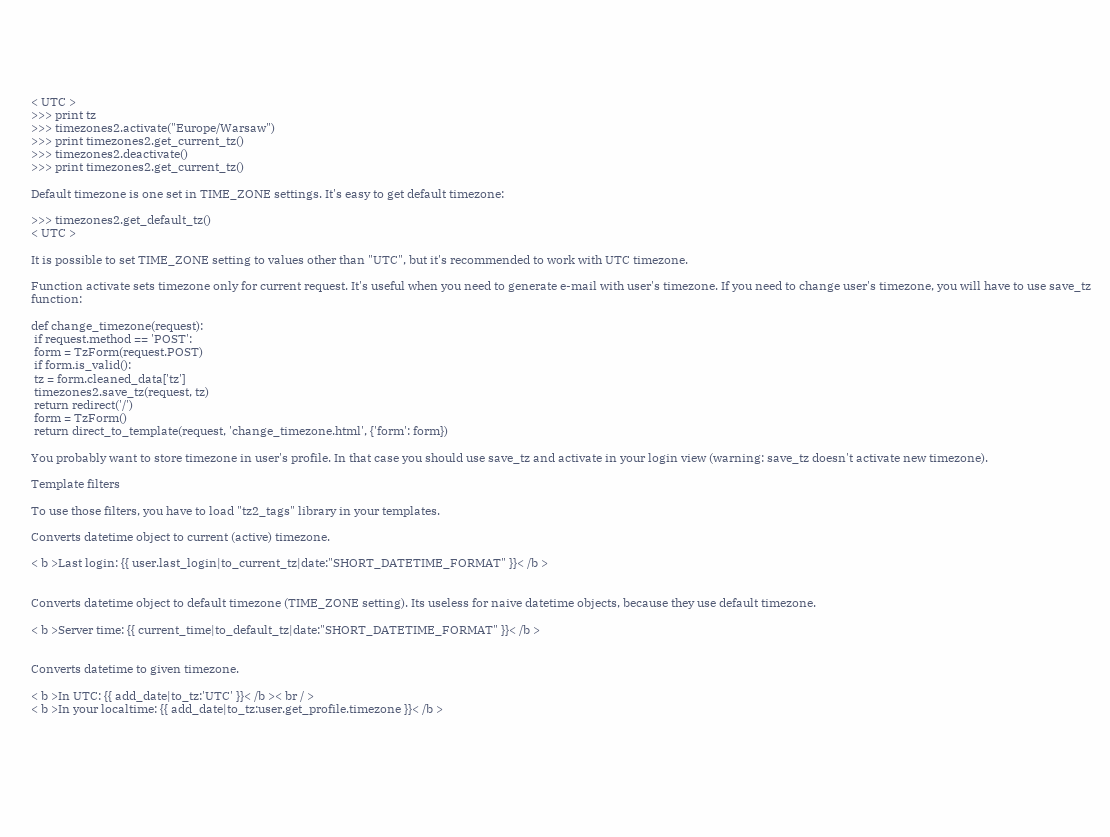< UTC >
>>> print tz
>>> timezones2.activate("Europe/Warsaw")
>>> print timezones2.get_current_tz()
>>> timezones2.deactivate()
>>> print timezones2.get_current_tz()

Default timezone is one set in TIME_ZONE settings. It's easy to get default timezone:

>>> timezones2.get_default_tz()
< UTC >

It is possible to set TIME_ZONE setting to values other than "UTC", but it's recommended to work with UTC timezone.

Function activate sets timezone only for current request. It's useful when you need to generate e-mail with user's timezone. If you need to change user's timezone, you will have to use save_tz function:

def change_timezone(request):
 if request.method == 'POST':
 form = TzForm(request.POST)
 if form.is_valid():
 tz = form.cleaned_data['tz']
 timezones2.save_tz(request, tz)
 return redirect('/')
 form = TzForm()
 return direct_to_template(request, 'change_timezone.html', {'form': form})

You probably want to store timezone in user's profile. In that case you should use save_tz and activate in your login view (warning: save_tz doesn't activate new timezone).

Template filters

To use those filters, you have to load "tz2_tags" library in your templates.

Converts datetime object to current (active) timezone.

< b >Last login: {{ user.last_login|to_current_tz|date:"SHORT_DATETIME_FORMAT" }}< /b >


Converts datetime object to default timezone (TIME_ZONE setting). Its useless for naive datetime objects, because they use default timezone.

< b >Server time: {{ current_time|to_default_tz|date:"SHORT_DATETIME_FORMAT" }}< /b >


Converts datetime to given timezone.

< b >In UTC: {{ add_date|to_tz:'UTC' }}< /b >< br / >
< b >In your localtime: {{ add_date|to_tz:user.get_profile.timezone }}< /b >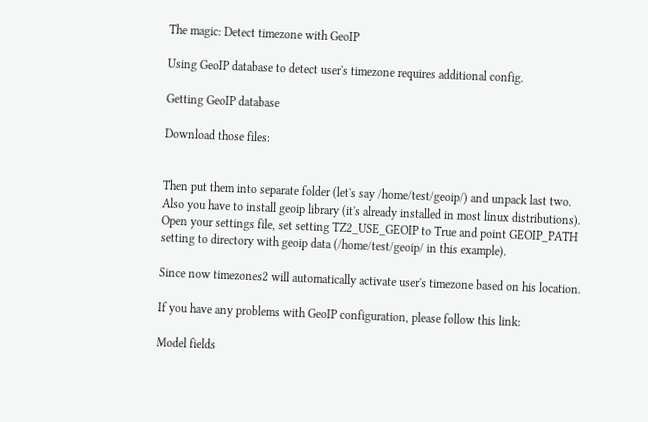The magic: Detect timezone with GeoIP

Using GeoIP database to detect user's timezone requires additional config.

Getting GeoIP database

Download those files:


Then put them into separate folder (let's say /home/test/geoip/) and unpack last two. Also you have to install geoip library (it's already installed in most linux distributions). Open your settings file, set setting TZ2_USE_GEOIP to True and point GEOIP_PATH setting to directory with geoip data (/home/test/geoip/ in this example).

Since now timezones2 will automatically activate user's timezone based on his location.

If you have any problems with GeoIP configuration, please follow this link:

Model fields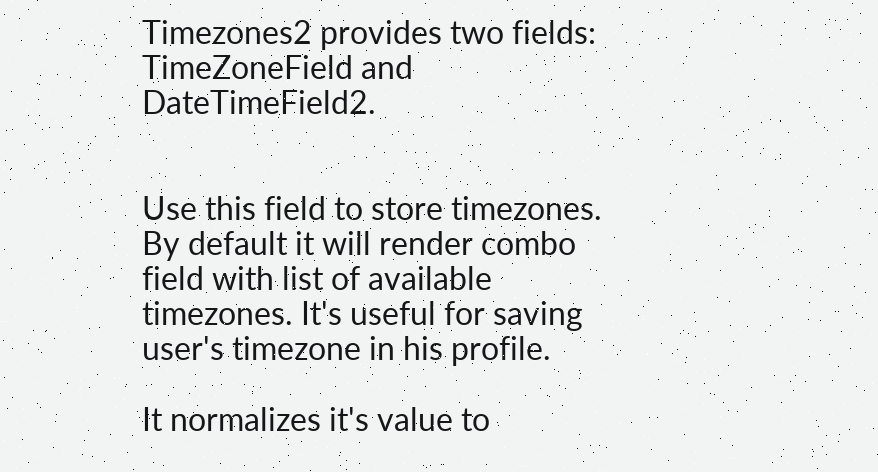Timezones2 provides two fields: TimeZoneField and DateTimeField2.


Use this field to store timezones. By default it will render combo field with list of available timezones. It's useful for saving user's timezone in his profile.

It normalizes it's value to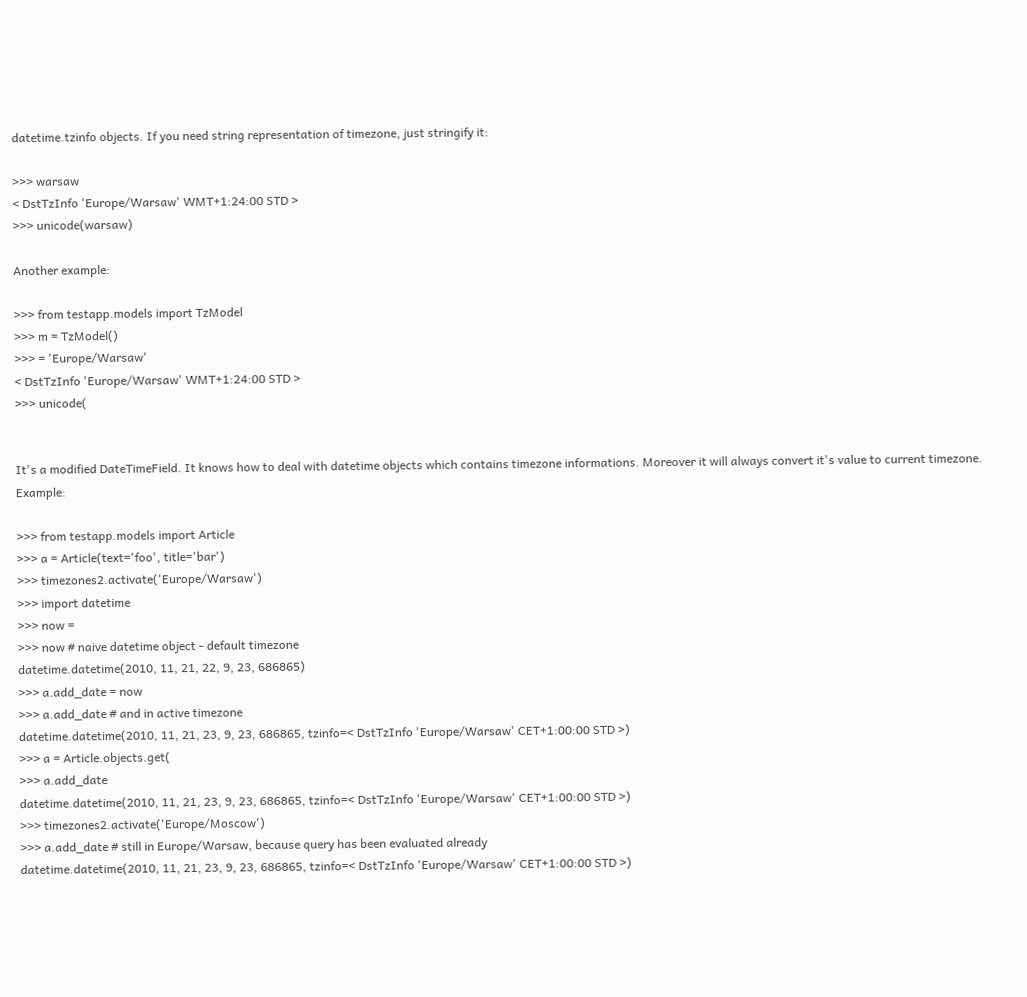datetime.tzinfo objects. If you need string representation of timezone, just stringify it:

>>> warsaw
< DstTzInfo 'Europe/Warsaw' WMT+1:24:00 STD >
>>> unicode(warsaw)

Another example:

>>> from testapp.models import TzModel
>>> m = TzModel()
>>> = 'Europe/Warsaw'
< DstTzInfo 'Europe/Warsaw' WMT+1:24:00 STD >
>>> unicode(


It's a modified DateTimeField. It knows how to deal with datetime objects which contains timezone informations. Moreover it will always convert it's value to current timezone. Example:

>>> from testapp.models import Article
>>> a = Article(text='foo', title='bar')
>>> timezones2.activate('Europe/Warsaw')
>>> import datetime
>>> now =
>>> now # naive datetime object - default timezone
datetime.datetime(2010, 11, 21, 22, 9, 23, 686865)
>>> a.add_date = now
>>> a.add_date # and in active timezone
datetime.datetime(2010, 11, 21, 23, 9, 23, 686865, tzinfo=< DstTzInfo 'Europe/Warsaw' CET+1:00:00 STD >)
>>> a = Article.objects.get(
>>> a.add_date
datetime.datetime(2010, 11, 21, 23, 9, 23, 686865, tzinfo=< DstTzInfo 'Europe/Warsaw' CET+1:00:00 STD >)
>>> timezones2.activate('Europe/Moscow')
>>> a.add_date # still in Europe/Warsaw, because query has been evaluated already
datetime.datetime(2010, 11, 21, 23, 9, 23, 686865, tzinfo=< DstTzInfo 'Europe/Warsaw' CET+1:00:00 STD >)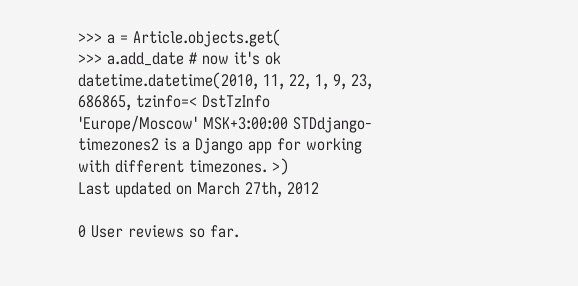>>> a = Article.objects.get(
>>> a.add_date # now it's ok
datetime.datetime(2010, 11, 22, 1, 9, 23, 686865, tzinfo=< DstTzInfo 'Europe/Moscow' MSK+3:00:00 STDdjango-timezones2 is a Django app for working with different timezones. >)
Last updated on March 27th, 2012

0 User reviews so far.